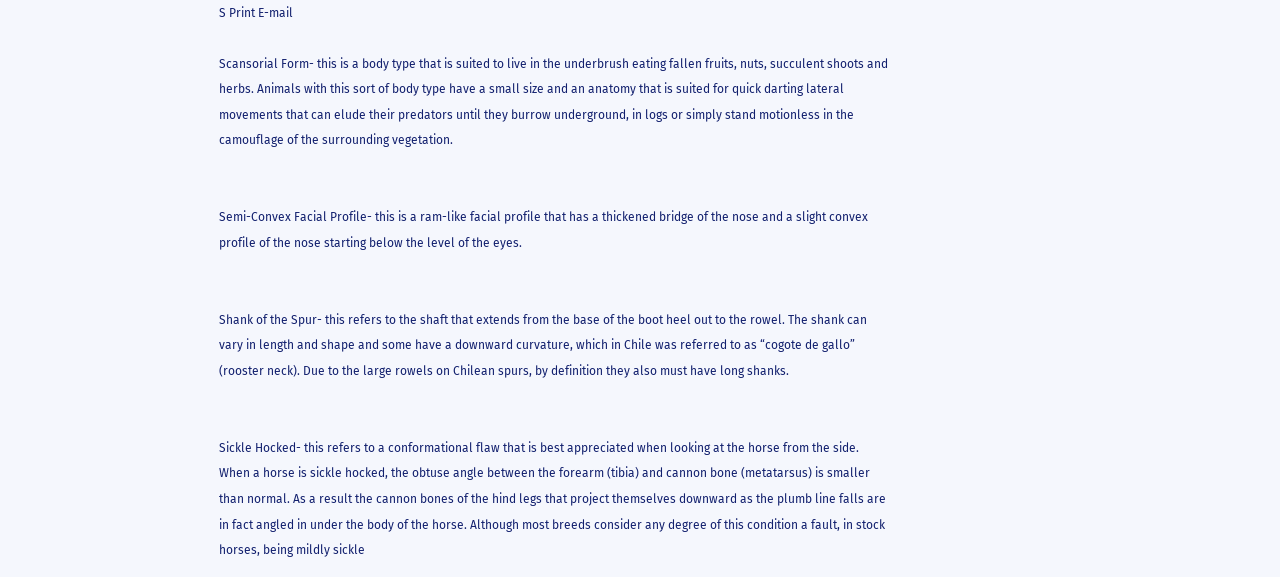S Print E-mail

Scansorial Form- this is a body type that is suited to live in the underbrush eating fallen fruits, nuts, succulent shoots and herbs. Animals with this sort of body type have a small size and an anatomy that is suited for quick darting lateral movements that can elude their predators until they burrow underground, in logs or simply stand motionless in the camouflage of the surrounding vegetation.


Semi-Convex Facial Profile- this is a ram-like facial profile that has a thickened bridge of the nose and a slight convex profile of the nose starting below the level of the eyes.


Shank of the Spur- this refers to the shaft that extends from the base of the boot heel out to the rowel. The shank can vary in length and shape and some have a downward curvature, which in Chile was referred to as “cogote de gallo” (rooster neck). Due to the large rowels on Chilean spurs, by definition they also must have long shanks.


Sickle Hocked- this refers to a conformational flaw that is best appreciated when looking at the horse from the side. When a horse is sickle hocked, the obtuse angle between the forearm (tibia) and cannon bone (metatarsus) is smaller than normal. As a result the cannon bones of the hind legs that project themselves downward as the plumb line falls are in fact angled in under the body of the horse. Although most breeds consider any degree of this condition a fault, in stock horses, being mildly sickle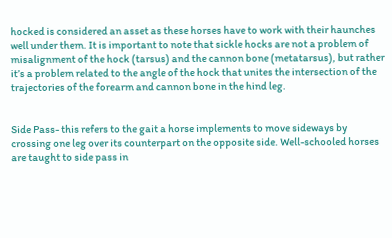hocked is considered an asset as these horses have to work with their haunches well under them. It is important to note that sickle hocks are not a problem of misalignment of the hock (tarsus) and the cannon bone (metatarsus), but rather it’s a problem related to the angle of the hock that unites the intersection of the trajectories of the forearm and cannon bone in the hind leg.


Side Pass- this refers to the gait a horse implements to move sideways by crossing one leg over its counterpart on the opposite side. Well-schooled horses are taught to side pass in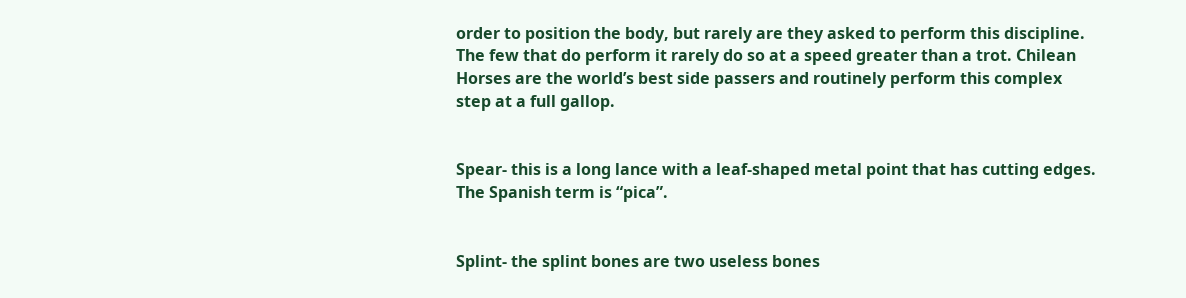order to position the body, but rarely are they asked to perform this discipline. The few that do perform it rarely do so at a speed greater than a trot. Chilean Horses are the world’s best side passers and routinely perform this complex step at a full gallop.


Spear- this is a long lance with a leaf-shaped metal point that has cutting edges. The Spanish term is “pica”.


Splint- the splint bones are two useless bones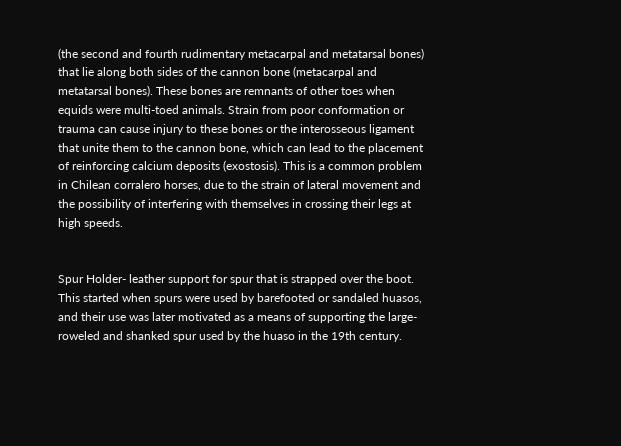(the second and fourth rudimentary metacarpal and metatarsal bones) that lie along both sides of the cannon bone (metacarpal and metatarsal bones). These bones are remnants of other toes when equids were multi-toed animals. Strain from poor conformation or trauma can cause injury to these bones or the interosseous ligament that unite them to the cannon bone, which can lead to the placement of reinforcing calcium deposits (exostosis). This is a common problem in Chilean corralero horses, due to the strain of lateral movement and the possibility of interfering with themselves in crossing their legs at high speeds.


Spur Holder- leather support for spur that is strapped over the boot. This started when spurs were used by barefooted or sandaled huasos, and their use was later motivated as a means of supporting the large-roweled and shanked spur used by the huaso in the 19th century.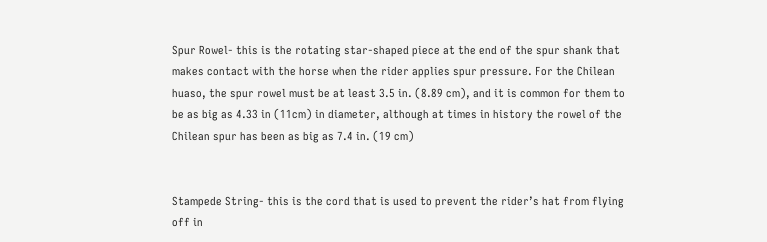Spur Rowel- this is the rotating star-shaped piece at the end of the spur shank that makes contact with the horse when the rider applies spur pressure. For the Chilean huaso, the spur rowel must be at least 3.5 in. (8.89 cm), and it is common for them to be as big as 4.33 in (11cm) in diameter, although at times in history the rowel of the Chilean spur has been as big as 7.4 in. (19 cm)


Stampede String- this is the cord that is used to prevent the rider’s hat from flying off in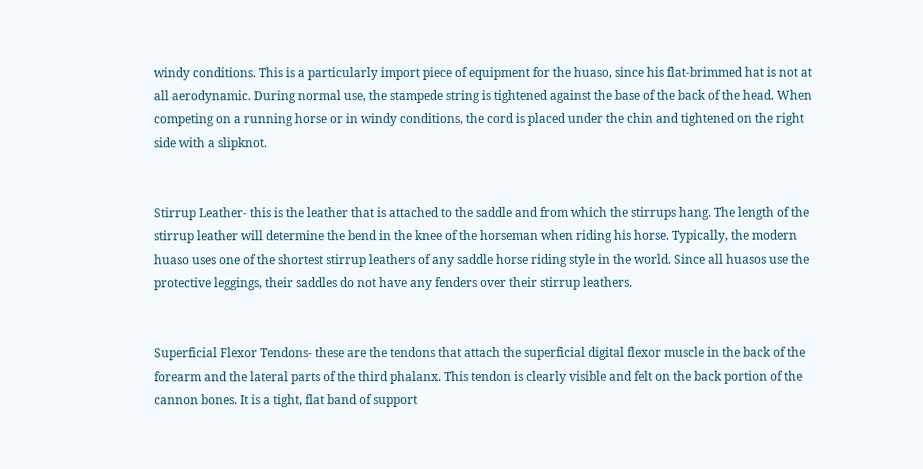windy conditions. This is a particularly import piece of equipment for the huaso, since his flat-brimmed hat is not at all aerodynamic. During normal use, the stampede string is tightened against the base of the back of the head. When competing on a running horse or in windy conditions, the cord is placed under the chin and tightened on the right side with a slipknot.


Stirrup Leather- this is the leather that is attached to the saddle and from which the stirrups hang. The length of the stirrup leather will determine the bend in the knee of the horseman when riding his horse. Typically, the modern huaso uses one of the shortest stirrup leathers of any saddle horse riding style in the world. Since all huasos use the protective leggings, their saddles do not have any fenders over their stirrup leathers.


Superficial Flexor Tendons- these are the tendons that attach the superficial digital flexor muscle in the back of the forearm and the lateral parts of the third phalanx. This tendon is clearly visible and felt on the back portion of the cannon bones. It is a tight, flat band of support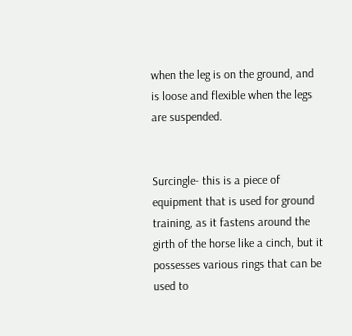when the leg is on the ground, and is loose and flexible when the legs are suspended.


Surcingle- this is a piece of equipment that is used for ground training, as it fastens around the girth of the horse like a cinch, but it possesses various rings that can be used to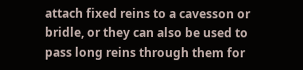attach fixed reins to a cavesson or bridle, or they can also be used to pass long reins through them for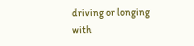driving or longing with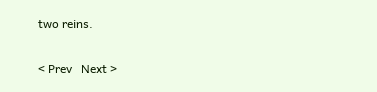two reins.

< Prev   Next >